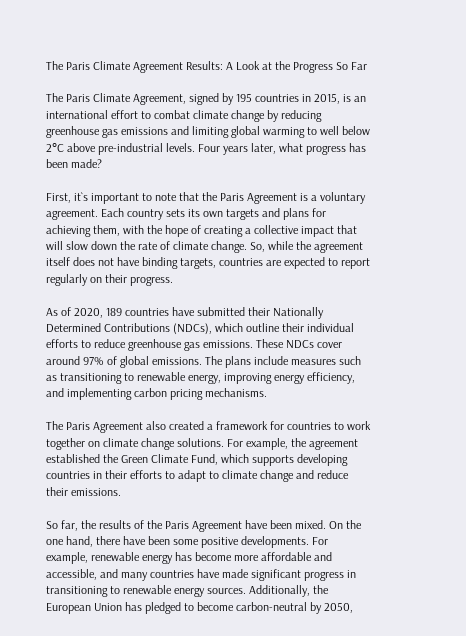The Paris Climate Agreement Results: A Look at the Progress So Far

The Paris Climate Agreement, signed by 195 countries in 2015, is an international effort to combat climate change by reducing greenhouse gas emissions and limiting global warming to well below 2°C above pre-industrial levels. Four years later, what progress has been made?

First, it`s important to note that the Paris Agreement is a voluntary agreement. Each country sets its own targets and plans for achieving them, with the hope of creating a collective impact that will slow down the rate of climate change. So, while the agreement itself does not have binding targets, countries are expected to report regularly on their progress.

As of 2020, 189 countries have submitted their Nationally Determined Contributions (NDCs), which outline their individual efforts to reduce greenhouse gas emissions. These NDCs cover around 97% of global emissions. The plans include measures such as transitioning to renewable energy, improving energy efficiency, and implementing carbon pricing mechanisms.

The Paris Agreement also created a framework for countries to work together on climate change solutions. For example, the agreement established the Green Climate Fund, which supports developing countries in their efforts to adapt to climate change and reduce their emissions.

So far, the results of the Paris Agreement have been mixed. On the one hand, there have been some positive developments. For example, renewable energy has become more affordable and accessible, and many countries have made significant progress in transitioning to renewable energy sources. Additionally, the European Union has pledged to become carbon-neutral by 2050,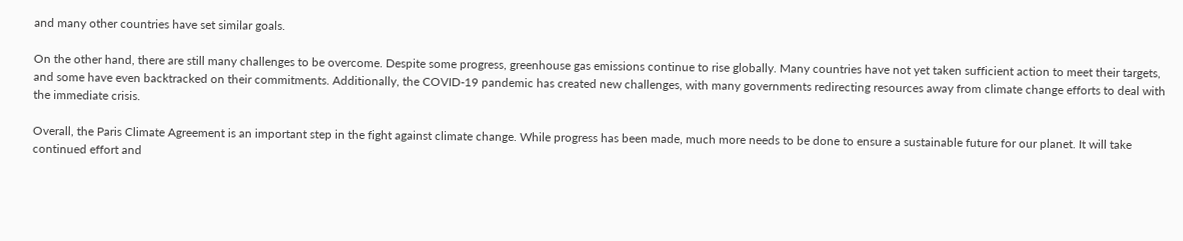and many other countries have set similar goals.

On the other hand, there are still many challenges to be overcome. Despite some progress, greenhouse gas emissions continue to rise globally. Many countries have not yet taken sufficient action to meet their targets, and some have even backtracked on their commitments. Additionally, the COVID-19 pandemic has created new challenges, with many governments redirecting resources away from climate change efforts to deal with the immediate crisis.

Overall, the Paris Climate Agreement is an important step in the fight against climate change. While progress has been made, much more needs to be done to ensure a sustainable future for our planet. It will take continued effort and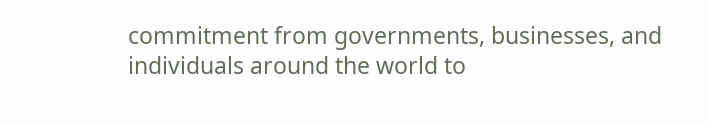commitment from governments, businesses, and individuals around the world to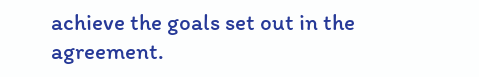achieve the goals set out in the agreement.